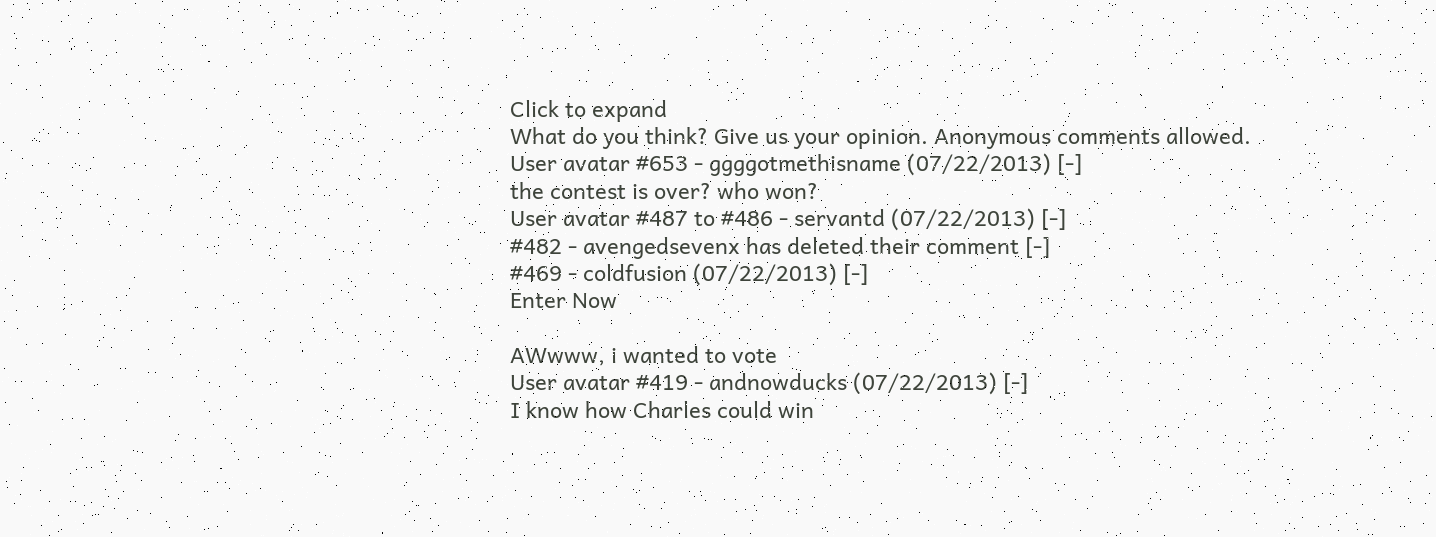Click to expand
What do you think? Give us your opinion. Anonymous comments allowed.
User avatar #653 - ggggotmethisname (07/22/2013) [-]
the contest is over? who won?
User avatar #487 to #486 - servantd (07/22/2013) [-]
#482 - avengedsevenx has deleted their comment [-]
#469 - coldfusion (07/22/2013) [-]
Enter Now

AWwww, i wanted to vote
User avatar #419 - andnowducks (07/22/2013) [-]
I know how Charles could win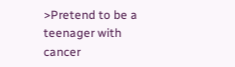>Pretend to be a teenager with cancer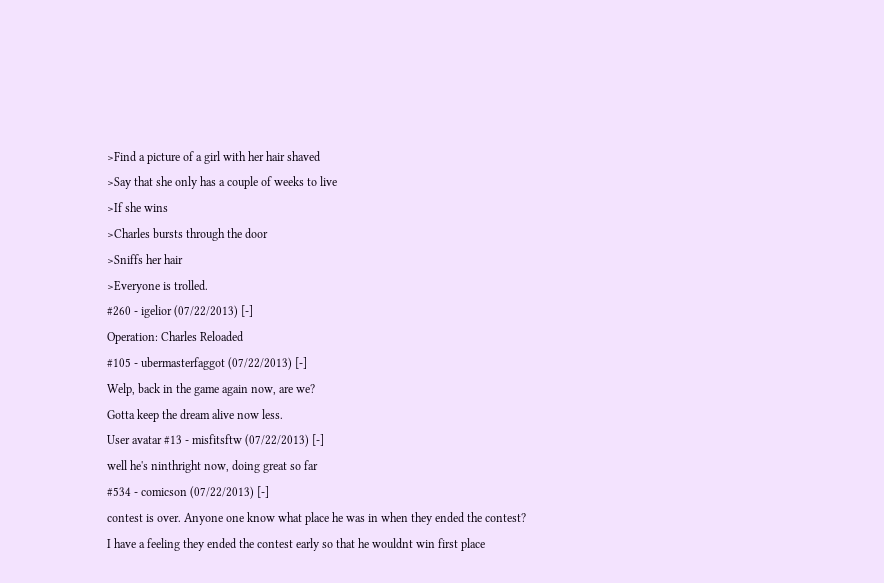>Find a picture of a girl with her hair shaved
>Say that she only has a couple of weeks to live
>If she wins
>Charles bursts through the door
>Sniffs her hair
>Everyone is trolled.
#260 - igelior (07/22/2013) [-]
Operation: Charles Reloaded
#105 - ubermasterfaggot (07/22/2013) [-]
Welp, back in the game again now, are we?
Gotta keep the dream alive now less.
User avatar #13 - misfitsftw (07/22/2013) [-]
well he's ninthright now, doing great so far
#534 - comicson (07/22/2013) [-]
contest is over. Anyone one know what place he was in when they ended the contest?
I have a feeling they ended the contest early so that he wouldnt win first place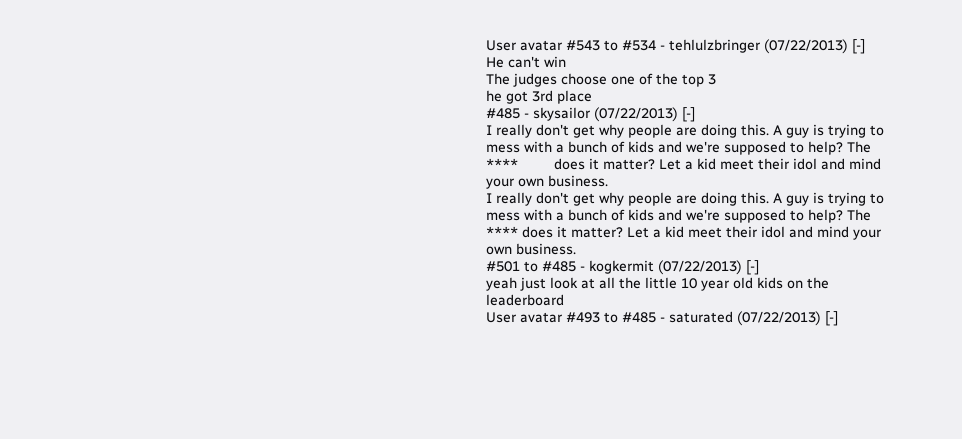User avatar #543 to #534 - tehlulzbringer (07/22/2013) [-]
He can't win
The judges choose one of the top 3
he got 3rd place
#485 - skysailor (07/22/2013) [-]
I really don't get why people are doing this. A guy is trying to mess with a bunch of kids and we're supposed to help? The          ****         does it matter? Let a kid meet their idol and mind your own business.
I really don't get why people are doing this. A guy is trying to mess with a bunch of kids and we're supposed to help? The **** does it matter? Let a kid meet their idol and mind your own business.
#501 to #485 - kogkermit (07/22/2013) [-]
yeah just look at all the little 10 year old kids on the leaderboard
User avatar #493 to #485 - saturated (07/22/2013) [-]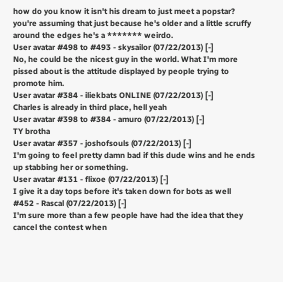how do you know it isn't his dream to just meet a popstar? you're assuming that just because he's older and a little scruffy around the edges he's a ******* weirdo.
User avatar #498 to #493 - skysailor (07/22/2013) [-]
No, he could be the nicest guy in the world. What I'm more pissed about is the attitude displayed by people trying to promote him.
User avatar #384 - iliekbats ONLINE (07/22/2013) [-]
Charles is already in third place, hell yeah
User avatar #398 to #384 - amuro (07/22/2013) [-]
TY brotha
User avatar #357 - joshofsouls (07/22/2013) [-]
I'm going to feel pretty damn bad if this dude wins and he ends up stabbing her or something.
User avatar #131 - flixoe (07/22/2013) [-]
I give it a day tops before it's taken down for bots as well
#452 - Rascal (07/22/2013) [-]
I'm sure more than a few people have had the idea that they cancel the contest when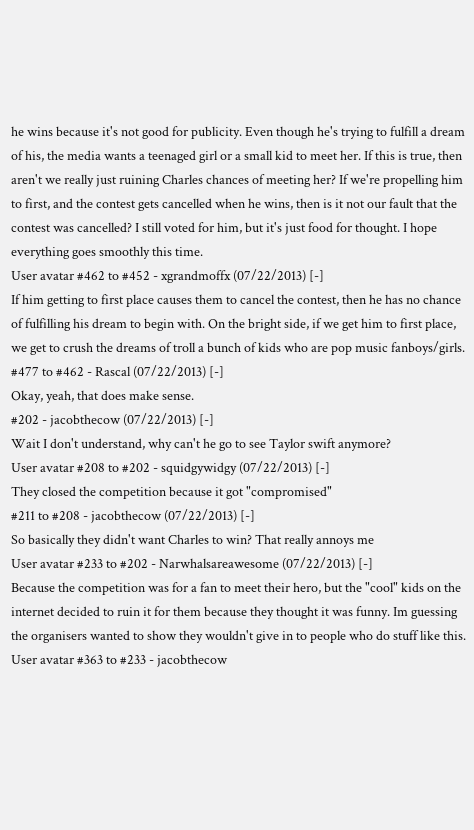he wins because it's not good for publicity. Even though he's trying to fulfill a dream of his, the media wants a teenaged girl or a small kid to meet her. If this is true, then aren't we really just ruining Charles chances of meeting her? If we're propelling him to first, and the contest gets cancelled when he wins, then is it not our fault that the contest was cancelled? I still voted for him, but it's just food for thought. I hope everything goes smoothly this time.
User avatar #462 to #452 - xgrandmoffx (07/22/2013) [-]
If him getting to first place causes them to cancel the contest, then he has no chance of fulfilling his dream to begin with. On the bright side, if we get him to first place, we get to crush the dreams of troll a bunch of kids who are pop music fanboys/girls.
#477 to #462 - Rascal (07/22/2013) [-]
Okay, yeah, that does make sense.
#202 - jacobthecow (07/22/2013) [-]
Wait I don't understand, why can't he go to see Taylor swift anymore?
User avatar #208 to #202 - squidgywidgy (07/22/2013) [-]
They closed the competition because it got "compromised"
#211 to #208 - jacobthecow (07/22/2013) [-]
So basically they didn't want Charles to win? That really annoys me
User avatar #233 to #202 - Narwhalsareawesome (07/22/2013) [-]
Because the competition was for a fan to meet their hero, but the "cool" kids on the internet decided to ruin it for them because they thought it was funny. Im guessing the organisers wanted to show they wouldn't give in to people who do stuff like this.
User avatar #363 to #233 - jacobthecow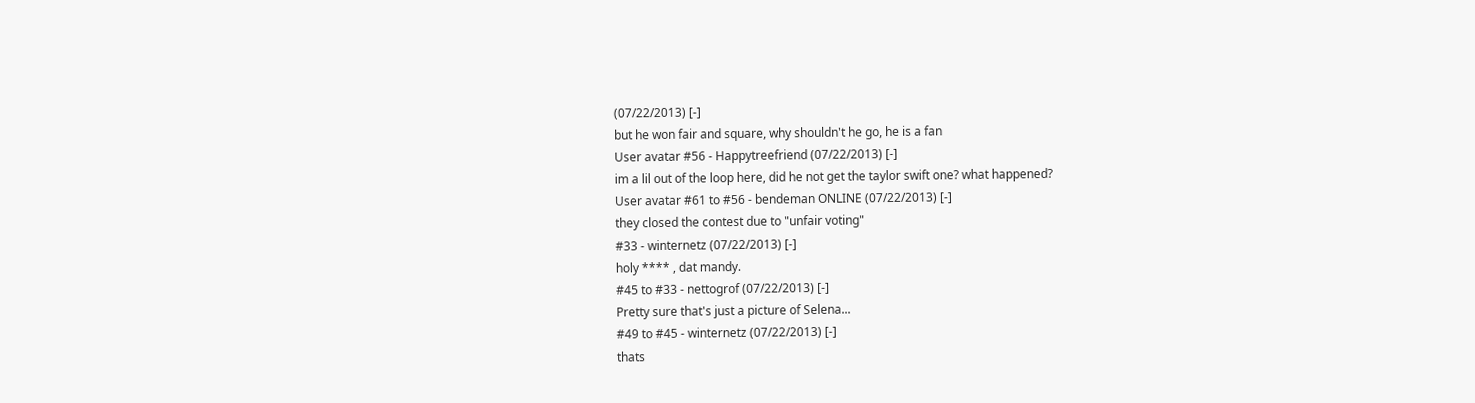(07/22/2013) [-]
but he won fair and square, why shouldn't he go, he is a fan
User avatar #56 - Happytreefriend (07/22/2013) [-]
im a lil out of the loop here, did he not get the taylor swift one? what happened?
User avatar #61 to #56 - bendeman ONLINE (07/22/2013) [-]
they closed the contest due to "unfair voting"
#33 - winternetz (07/22/2013) [-]
holy **** , dat mandy.
#45 to #33 - nettogrof (07/22/2013) [-]
Pretty sure that's just a picture of Selena...
#49 to #45 - winternetz (07/22/2013) [-]
thats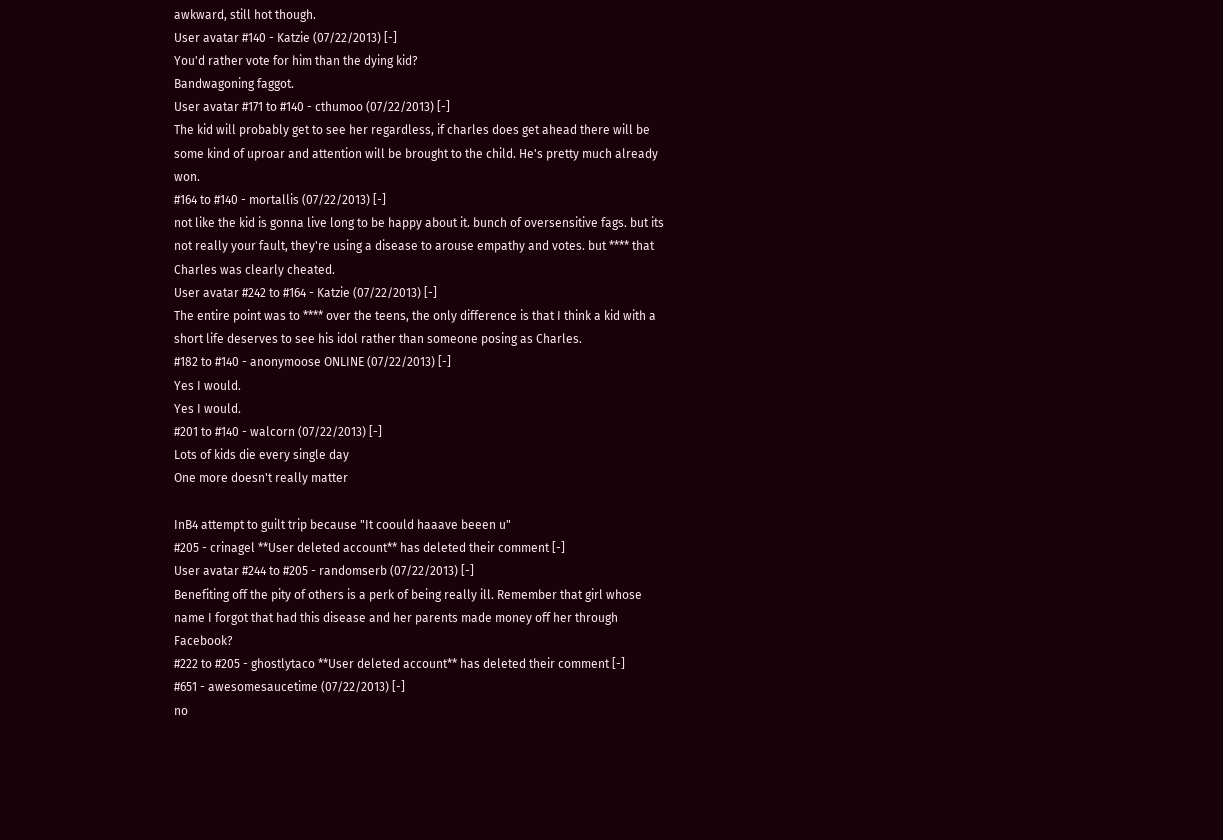awkward, still hot though.
User avatar #140 - Katzie (07/22/2013) [-]
You'd rather vote for him than the dying kid?
Bandwagoning faggot.
User avatar #171 to #140 - cthumoo (07/22/2013) [-]
The kid will probably get to see her regardless, if charles does get ahead there will be some kind of uproar and attention will be brought to the child. He's pretty much already won.
#164 to #140 - mortallis (07/22/2013) [-]
not like the kid is gonna live long to be happy about it. bunch of oversensitive fags. but its not really your fault, they're using a disease to arouse empathy and votes. but **** that Charles was clearly cheated.
User avatar #242 to #164 - Katzie (07/22/2013) [-]
The entire point was to **** over the teens, the only difference is that I think a kid with a short life deserves to see his idol rather than someone posing as Charles.
#182 to #140 - anonymoose ONLINE (07/22/2013) [-]
Yes I would.
Yes I would.
#201 to #140 - walcorn (07/22/2013) [-]
Lots of kids die every single day
One more doesn't really matter

InB4 attempt to guilt trip because "It coould haaave beeen u"
#205 - crinagel **User deleted account** has deleted their comment [-]
User avatar #244 to #205 - randomserb (07/22/2013) [-]
Benefiting off the pity of others is a perk of being really ill. Remember that girl whose name I forgot that had this disease and her parents made money off her through Facebook?
#222 to #205 - ghostlytaco **User deleted account** has deleted their comment [-]
#651 - awesomesaucetime (07/22/2013) [-]
no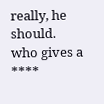really, he should. who gives a ****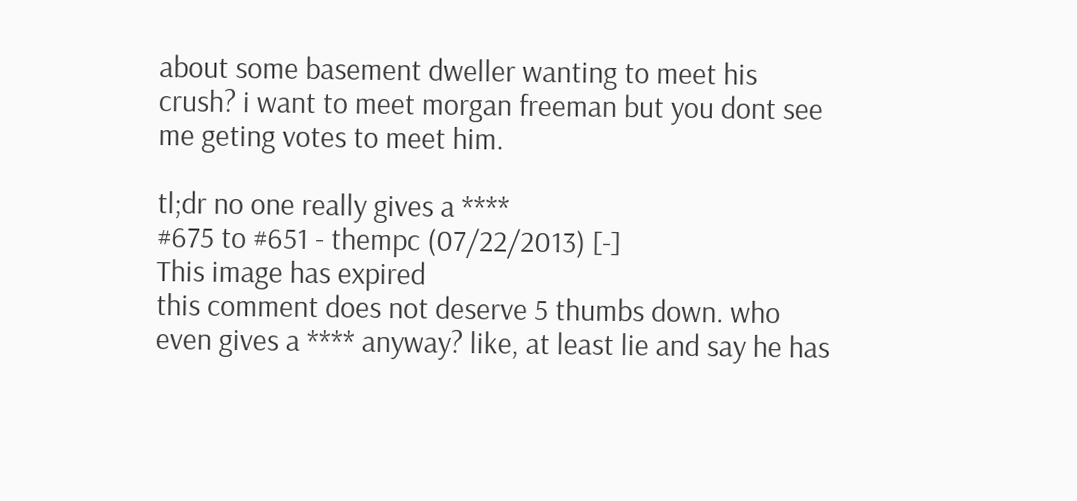about some basement dweller wanting to meet his crush? i want to meet morgan freeman but you dont see me geting votes to meet him.

tl;dr no one really gives a ****
#675 to #651 - thempc (07/22/2013) [-]
This image has expired
this comment does not deserve 5 thumbs down. who even gives a **** anyway? like, at least lie and say he has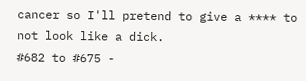cancer so I'll pretend to give a **** to not look like a dick.
#682 to #675 -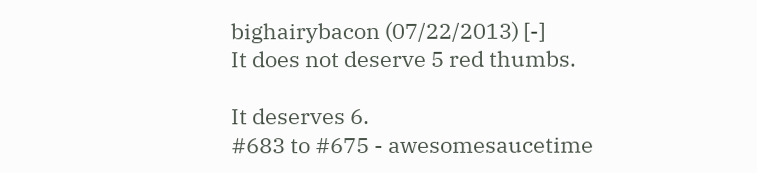bighairybacon (07/22/2013) [-]
It does not deserve 5 red thumbs.

It deserves 6.
#683 to #675 - awesomesaucetime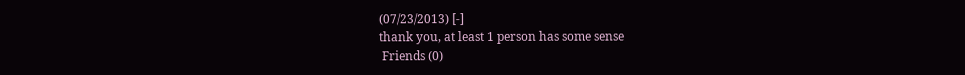(07/23/2013) [-]
thank you, at least 1 person has some sense
 Friends (0)